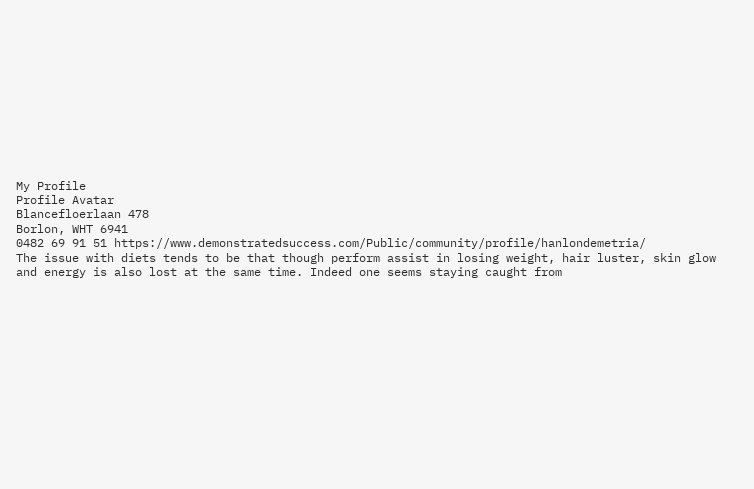My Profile
Profile Avatar
Blancefloerlaan 478
Borlon, WHT 6941
0482 69 91 51 https://www.demonstratedsuccess.com/Public/community/profile/hanlondemetria/
The issue with diets tends to be that though perform assist in losing weight, hair luster, skin glow and energy is also lost at the same time. Indeed one seems staying caught from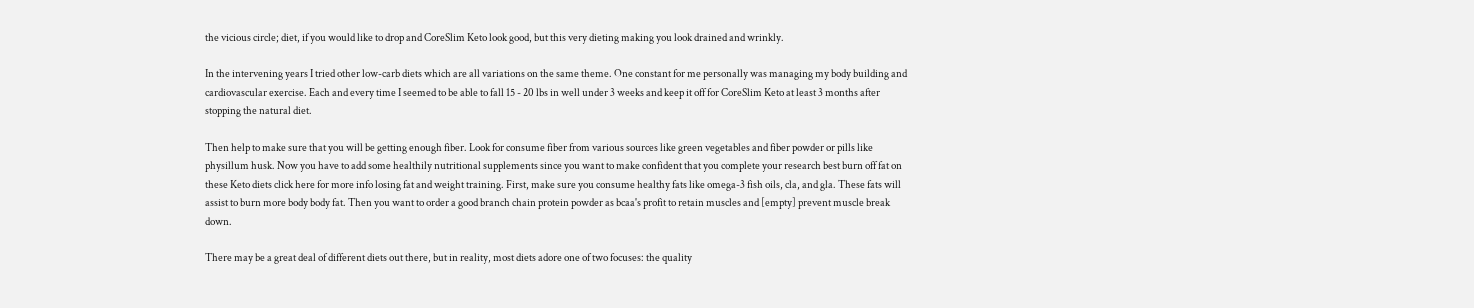the vicious circle; diet, if you would like to drop and CoreSlim Keto look good, but this very dieting making you look drained and wrinkly.

In the intervening years I tried other low-carb diets which are all variations on the same theme. One constant for me personally was managing my body building and cardiovascular exercise. Each and every time I seemed to be able to fall 15 - 20 lbs in well under 3 weeks and keep it off for CoreSlim Keto at least 3 months after stopping the natural diet.

Then help to make sure that you will be getting enough fiber. Look for consume fiber from various sources like green vegetables and fiber powder or pills like physillum husk. Now you have to add some healthily nutritional supplements since you want to make confident that you complete your research best burn off fat on these Keto diets click here for more info losing fat and weight training. First, make sure you consume healthy fats like omega-3 fish oils, cla, and gla. These fats will assist to burn more body body fat. Then you want to order a good branch chain protein powder as bcaa's profit to retain muscles and [empty] prevent muscle break down.

There may be a great deal of different diets out there, but in reality, most diets adore one of two focuses: the quality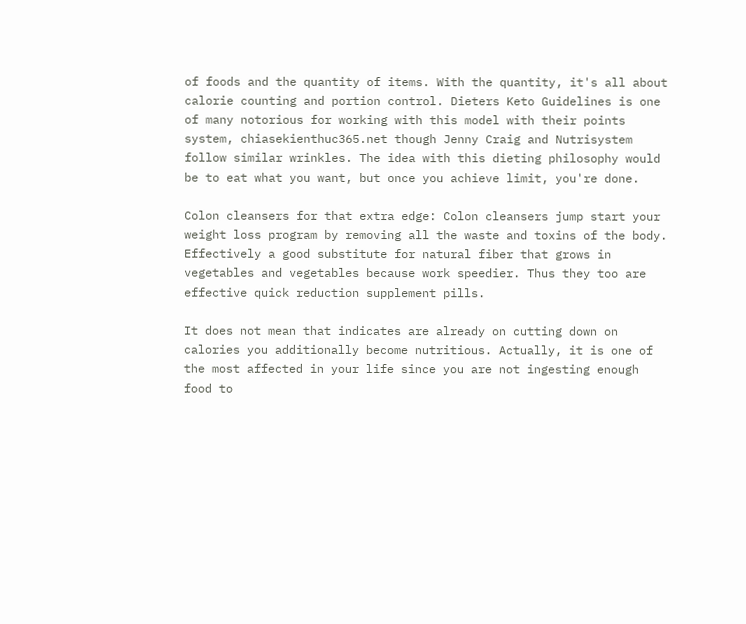of foods and the quantity of items. With the quantity, it's all about calorie counting and portion control. Dieters Keto Guidelines is one of many notorious for working with this model with their points system, chiasekienthuc365.net though Jenny Craig and Nutrisystem follow similar wrinkles. The idea with this dieting philosophy would be to eat what you want, but once you achieve limit, you're done.

Colon cleansers for that extra edge: Colon cleansers jump start your weight loss program by removing all the waste and toxins of the body. Effectively a good substitute for natural fiber that grows in vegetables and vegetables because work speedier. Thus they too are effective quick reduction supplement pills.

It does not mean that indicates are already on cutting down on calories you additionally become nutritious. Actually, it is one of the most affected in your life since you are not ingesting enough food to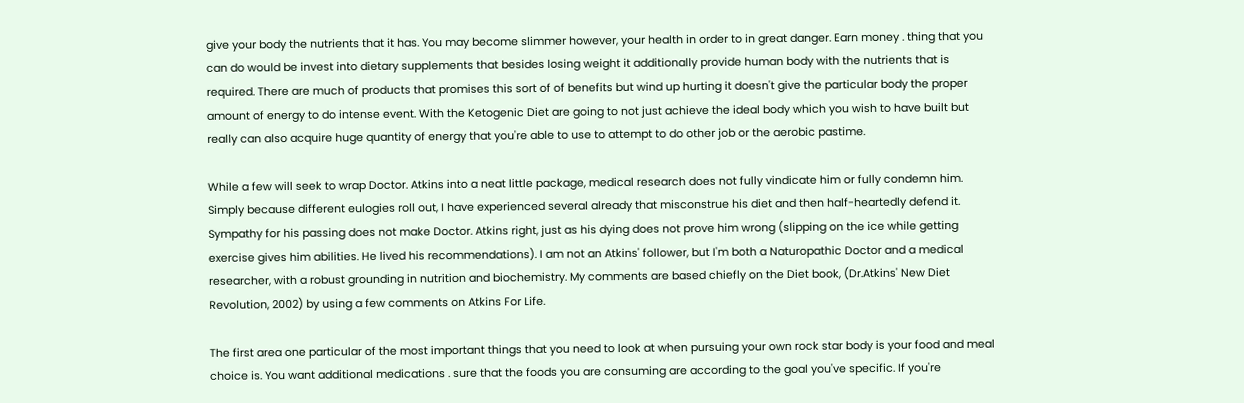give your body the nutrients that it has. You may become slimmer however, your health in order to in great danger. Earn money . thing that you can do would be invest into dietary supplements that besides losing weight it additionally provide human body with the nutrients that is required. There are much of products that promises this sort of of benefits but wind up hurting it doesn't give the particular body the proper amount of energy to do intense event. With the Ketogenic Diet are going to not just achieve the ideal body which you wish to have built but really can also acquire huge quantity of energy that you're able to use to attempt to do other job or the aerobic pastime.

While a few will seek to wrap Doctor. Atkins into a neat little package, medical research does not fully vindicate him or fully condemn him. Simply because different eulogies roll out, I have experienced several already that misconstrue his diet and then half-heartedly defend it. Sympathy for his passing does not make Doctor. Atkins right, just as his dying does not prove him wrong (slipping on the ice while getting exercise gives him abilities. He lived his recommendations). I am not an Atkins' follower, but I'm both a Naturopathic Doctor and a medical researcher, with a robust grounding in nutrition and biochemistry. My comments are based chiefly on the Diet book, (Dr.Atkins' New Diet Revolution, 2002) by using a few comments on Atkins For Life.

The first area one particular of the most important things that you need to look at when pursuing your own rock star body is your food and meal choice is. You want additional medications . sure that the foods you are consuming are according to the goal you've specific. If you're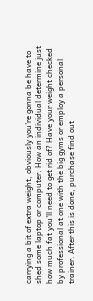carrying a bit of extra weight, obviously you're gonna be have to shed some laptop or computer. How an individual determine just how much fat you'll need to get rid of? Have your weight checked by professional at one with the big gyms or employ a personal trainer. After this is done, purchase find out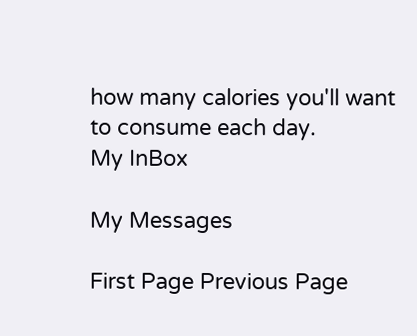how many calories you'll want to consume each day.
My InBox

My Messages

First Page Previous Page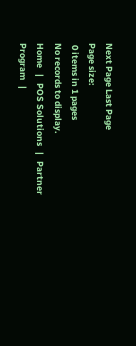Next Page Last Page
Page size:
 0 items in 1 pages
No records to display.
Home   |   POS Solutions   |   Partner Program   |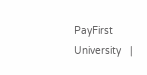PayFirst University   |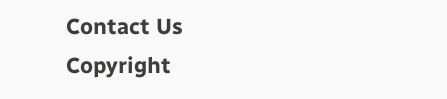Contact Us
Copyright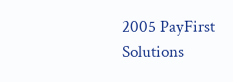2005 PayFirst Solutions